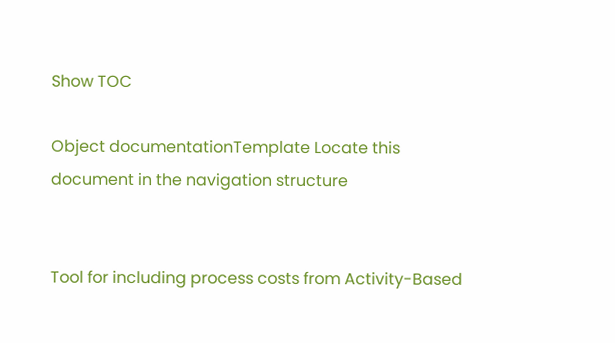Show TOC

Object documentationTemplate Locate this document in the navigation structure


Tool for including process costs from Activity-Based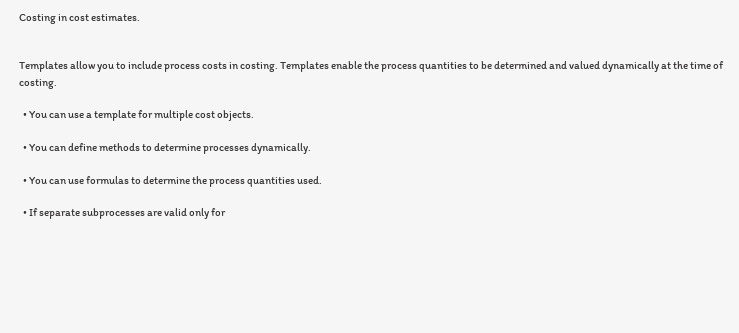Costing in cost estimates.


Templates allow you to include process costs in costing. Templates enable the process quantities to be determined and valued dynamically at the time of costing.

  • You can use a template for multiple cost objects.

  • You can define methods to determine processes dynamically.

  • You can use formulas to determine the process quantities used.

  • If separate subprocesses are valid only for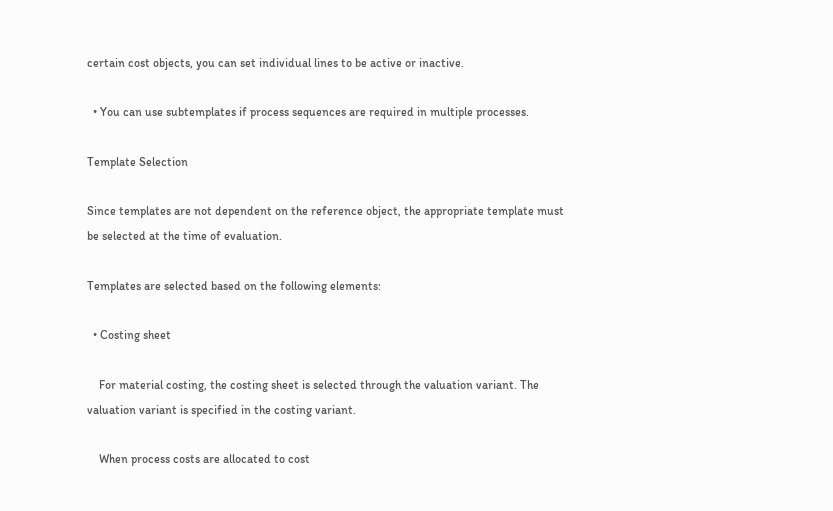certain cost objects, you can set individual lines to be active or inactive.

  • You can use subtemplates if process sequences are required in multiple processes.

Template Selection

Since templates are not dependent on the reference object, the appropriate template must be selected at the time of evaluation.

Templates are selected based on the following elements:

  • Costing sheet

    For material costing, the costing sheet is selected through the valuation variant. The valuation variant is specified in the costing variant.

    When process costs are allocated to cost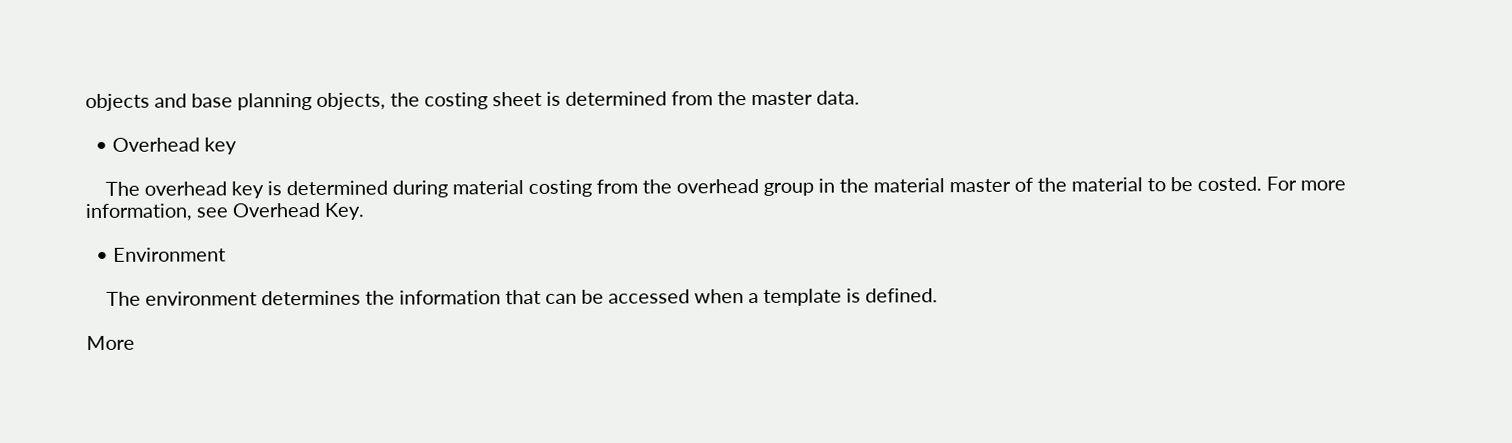objects and base planning objects, the costing sheet is determined from the master data.

  • Overhead key

    The overhead key is determined during material costing from the overhead group in the material master of the material to be costed. For more information, see Overhead Key.

  • Environment

    The environment determines the information that can be accessed when a template is defined.

More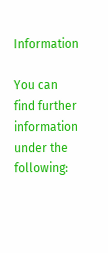Information

You can find further information under the following: